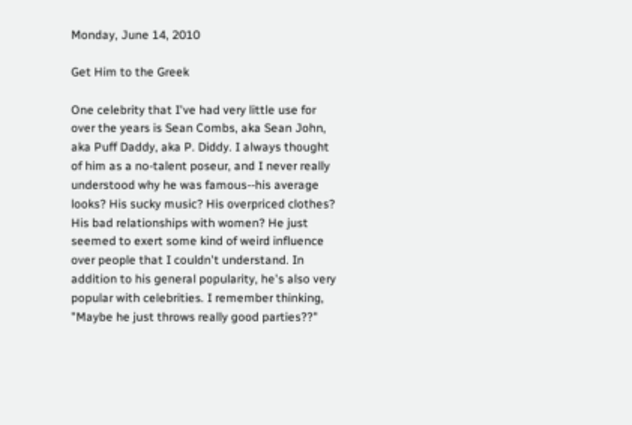Monday, June 14, 2010

Get Him to the Greek

One celebrity that I've had very little use for over the years is Sean Combs, aka Sean John, aka Puff Daddy, aka P. Diddy. I always thought of him as a no-talent poseur, and I never really understood why he was famous--his average looks? His sucky music? His overpriced clothes? His bad relationships with women? He just seemed to exert some kind of weird influence over people that I couldn't understand. In addition to his general popularity, he's also very popular with celebrities. I remember thinking, "Maybe he just throws really good parties??"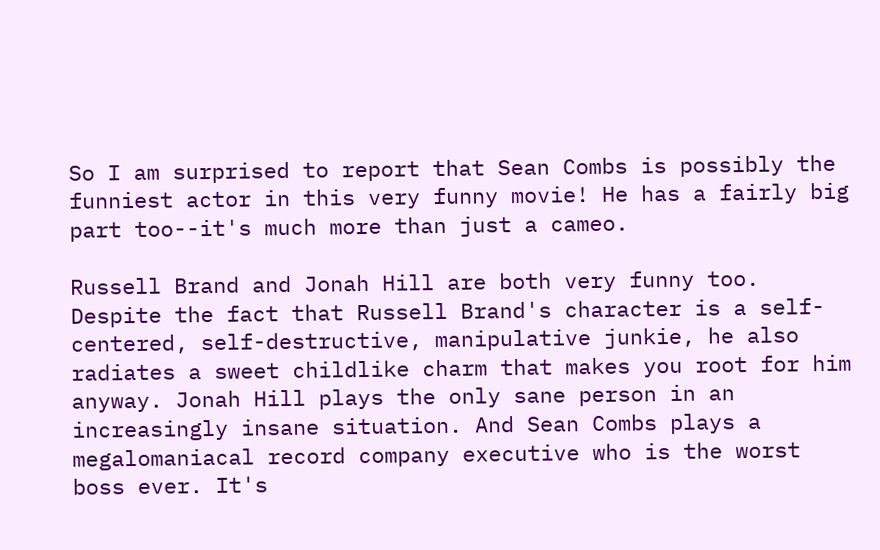So I am surprised to report that Sean Combs is possibly the funniest actor in this very funny movie! He has a fairly big part too--it's much more than just a cameo.

Russell Brand and Jonah Hill are both very funny too. Despite the fact that Russell Brand's character is a self-centered, self-destructive, manipulative junkie, he also radiates a sweet childlike charm that makes you root for him anyway. Jonah Hill plays the only sane person in an increasingly insane situation. And Sean Combs plays a megalomaniacal record company executive who is the worst boss ever. It's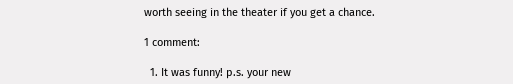worth seeing in the theater if you get a chance.

1 comment:

  1. It was funny! p.s. your new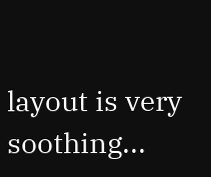layout is very soothing...